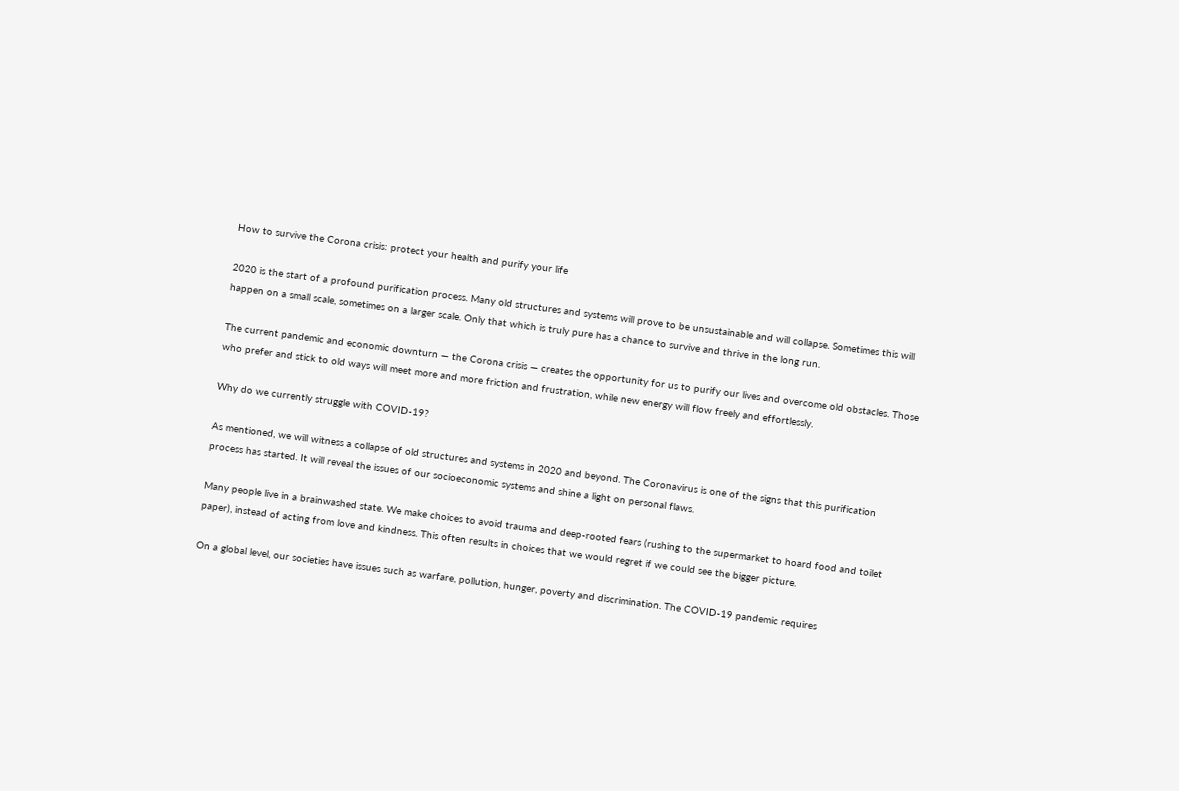How to survive the Corona crisis: protect your health and purify your life

2020 is the start of a profound purification process. Many old structures and systems will prove to be unsustainable and will collapse. Sometimes this will happen on a small scale, sometimes on a larger scale. Only that which is truly pure has a chance to survive and thrive in the long run.

The current pandemic and economic downturn — the Corona crisis — creates the opportunity for us to purify our lives and overcome old obstacles. Those who prefer and stick to old ways will meet more and more friction and frustration, while new energy will flow freely and effortlessly.

Why do we currently struggle with COVID-19?

As mentioned, we will witness a collapse of old structures and systems in 2020 and beyond. The Coronavirus is one of the signs that this purification process has started. It will reveal the issues of our socioeconomic systems and shine a light on personal flaws.

Many people live in a brainwashed state. We make choices to avoid trauma and deep-rooted fears (rushing to the supermarket to hoard food and toilet paper), instead of acting from love and kindness. This often results in choices that we would regret if we could see the bigger picture.

On a global level, our societies have issues such as warfare, pollution, hunger, poverty and discrimination. The COVID-19 pandemic requires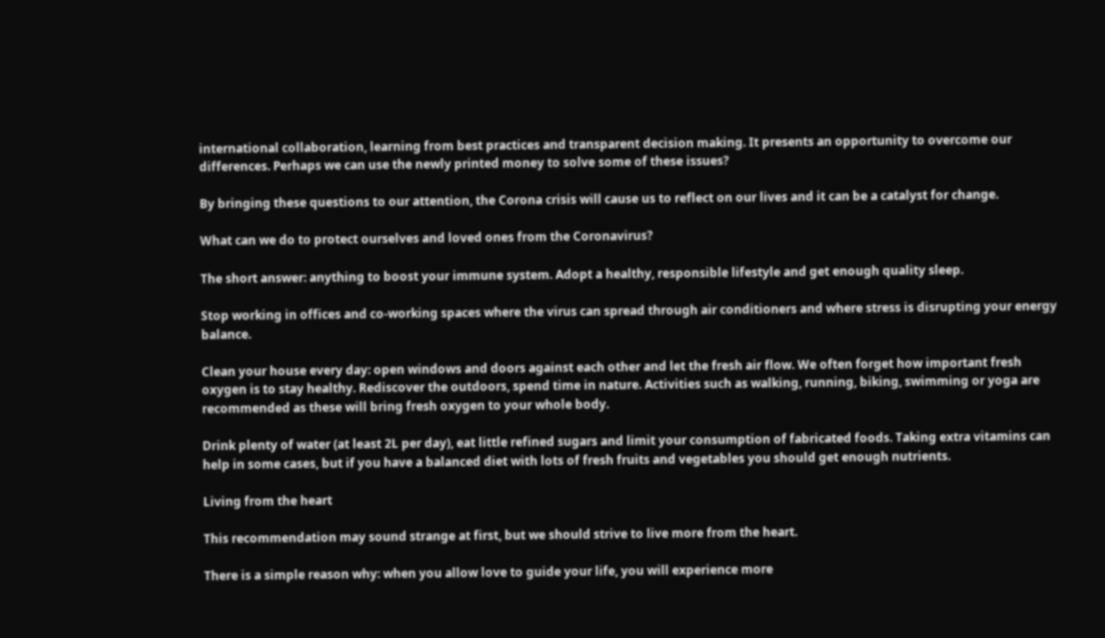international collaboration, learning from best practices and transparent decision making. It presents an opportunity to overcome our differences. Perhaps we can use the newly printed money to solve some of these issues?

By bringing these questions to our attention, the Corona crisis will cause us to reflect on our lives and it can be a catalyst for change.

What can we do to protect ourselves and loved ones from the Coronavirus?

The short answer: anything to boost your immune system. Adopt a healthy, responsible lifestyle and get enough quality sleep.

Stop working in offices and co-working spaces where the virus can spread through air conditioners and where stress is disrupting your energy balance.

Clean your house every day: open windows and doors against each other and let the fresh air flow. We often forget how important fresh oxygen is to stay healthy. Rediscover the outdoors, spend time in nature. Activities such as walking, running, biking, swimming or yoga are recommended as these will bring fresh oxygen to your whole body.

Drink plenty of water (at least 2L per day), eat little refined sugars and limit your consumption of fabricated foods. Taking extra vitamins can help in some cases, but if you have a balanced diet with lots of fresh fruits and vegetables you should get enough nutrients.

Living from the heart

This recommendation may sound strange at first, but we should strive to live more from the heart.

There is a simple reason why: when you allow love to guide your life, you will experience more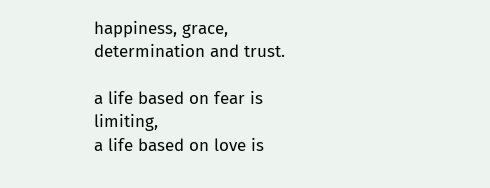happiness, grace, determination and trust.

a life based on fear is limiting,
a life based on love is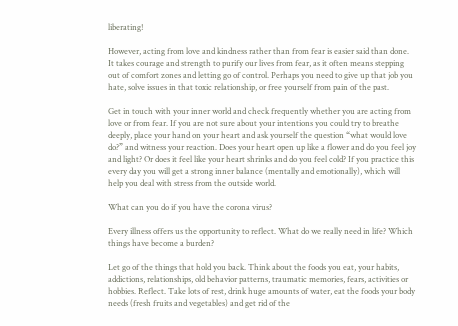liberating!

However, acting from love and kindness rather than from fear is easier said than done. It takes courage and strength to purify our lives from fear, as it often means stepping out of comfort zones and letting go of control. Perhaps you need to give up that job you hate, solve issues in that toxic relationship, or free yourself from pain of the past.

Get in touch with your inner world and check frequently whether you are acting from love or from fear. If you are not sure about your intentions you could try to breathe deeply, place your hand on your heart and ask yourself the question “what would love do?” and witness your reaction. Does your heart open up like a flower and do you feel joy and light? Or does it feel like your heart shrinks and do you feel cold? If you practice this every day you will get a strong inner balance (mentally and emotionally), which will help you deal with stress from the outside world.

What can you do if you have the corona virus?

Every illness offers us the opportunity to reflect. What do we really need in life? Which things have become a burden?

Let go of the things that hold you back. Think about the foods you eat, your habits, addictions, relationships, old behavior patterns, traumatic memories, fears, activities or hobbies. Reflect. Take lots of rest, drink huge amounts of water, eat the foods your body needs (fresh fruits and vegetables) and get rid of the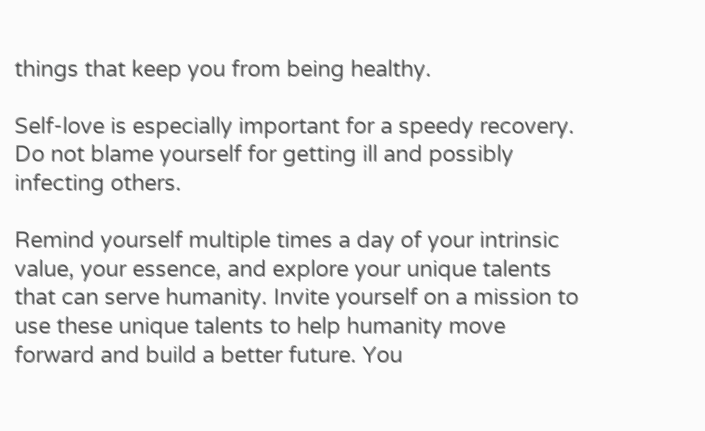things that keep you from being healthy.

Self-love is especially important for a speedy recovery. Do not blame yourself for getting ill and possibly infecting others.

Remind yourself multiple times a day of your intrinsic value, your essence, and explore your unique talents that can serve humanity. Invite yourself on a mission to use these unique talents to help humanity move forward and build a better future. You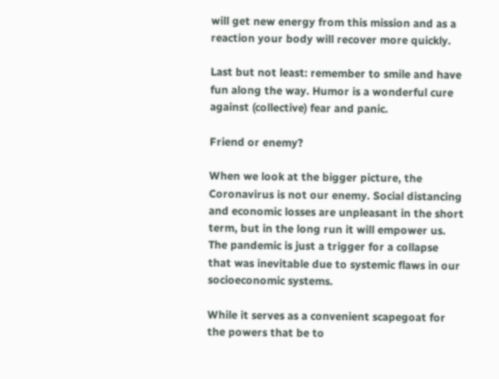will get new energy from this mission and as a reaction your body will recover more quickly.

Last but not least: remember to smile and have fun along the way. Humor is a wonderful cure against (collective) fear and panic.

Friend or enemy?

When we look at the bigger picture, the Coronavirus is not our enemy. Social distancing and economic losses are unpleasant in the short term, but in the long run it will empower us. The pandemic is just a trigger for a collapse that was inevitable due to systemic flaws in our socioeconomic systems.

While it serves as a convenient scapegoat for the powers that be to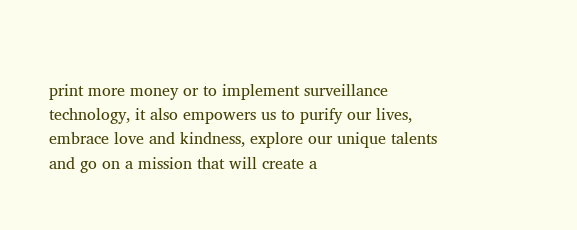print more money or to implement surveillance technology, it also empowers us to purify our lives, embrace love and kindness, explore our unique talents and go on a mission that will create a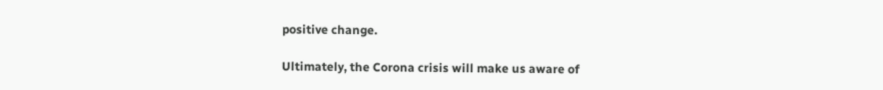positive change.

Ultimately, the Corona crisis will make us aware of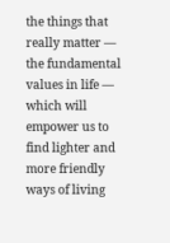the things that really matter — the fundamental values in life — which will empower us to find lighter and more friendly ways of living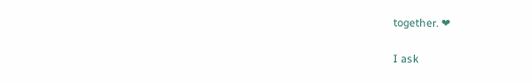together. ❤

I ask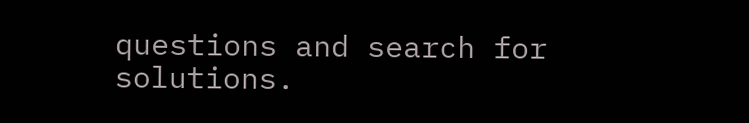questions and search for solutions.